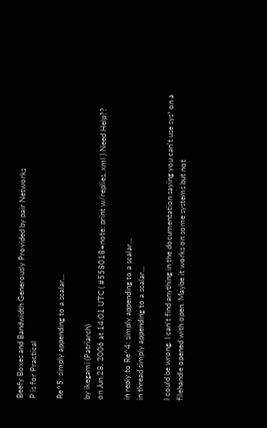Beefy Boxes and Bandwidth Generously Provided by pair Networks
P is for Practical

Re^5: simply appending to a scalar...

by ikegami (Patriarch)
on Jun 28, 2006 at 14:01 UTC ( #558018=note: print w/replies, xml ) Need Help??

in reply to Re^4: simply appending to a scalar...
in thread simply appending to a scalar...

I could be wrong. I can't find anything in the documentation saying you can't use sys* on a filehandle opened with open. Maybe it works on some systems but not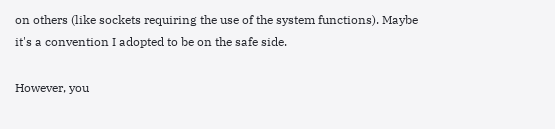on others (like sockets requiring the use of the system functions). Maybe it's a convention I adopted to be on the safe side.

However, you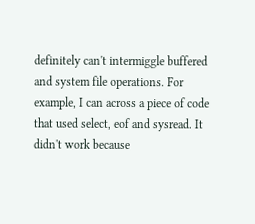definitely can't intermiggle buffered and system file operations. For example, I can across a piece of code that used select, eof and sysread. It didn't work because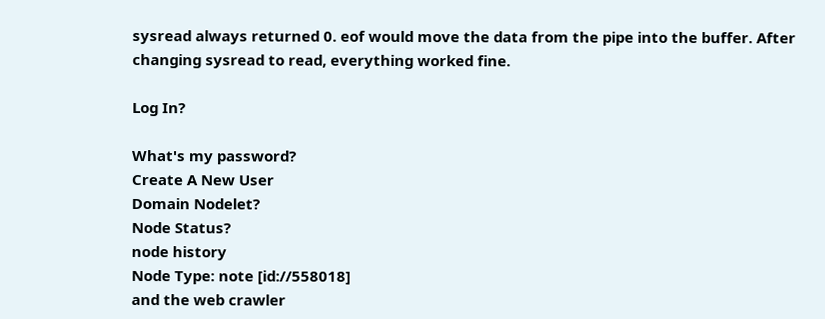sysread always returned 0. eof would move the data from the pipe into the buffer. After changing sysread to read, everything worked fine.

Log In?

What's my password?
Create A New User
Domain Nodelet?
Node Status?
node history
Node Type: note [id://558018]
and the web crawler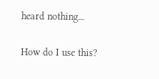heard nothing...

How do I use this?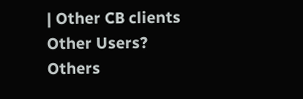| Other CB clients
Other Users?
Others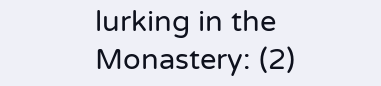lurking in the Monastery: (2)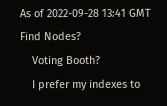As of 2022-09-28 13:41 GMT
Find Nodes?
    Voting Booth?
    I prefer my indexes to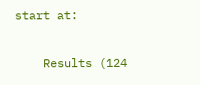start at:

    Results (124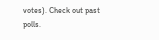votes). Check out past polls.